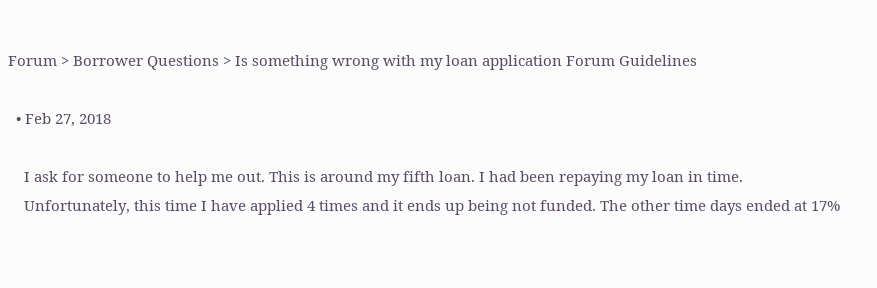Forum > Borrower Questions > Is something wrong with my loan application Forum Guidelines

  • Feb 27, 2018

    I ask for someone to help me out. This is around my fifth loan. I had been repaying my loan in time.
    Unfortunately, this time I have applied 4 times and it ends up being not funded. The other time days ended at 17%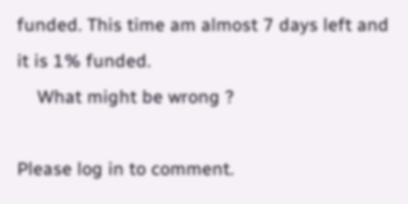funded. This time am almost 7 days left and it is 1% funded.
    What might be wrong ?

Please log in to comment.